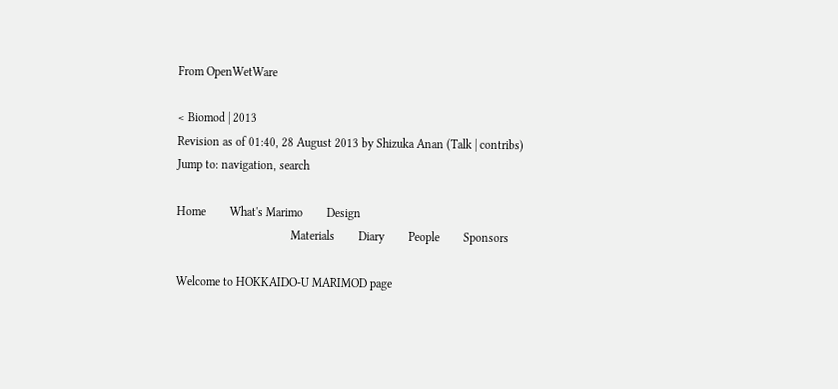From OpenWetWare

< Biomod | 2013
Revision as of 01:40, 28 August 2013 by Shizuka Anan (Talk | contribs)
Jump to: navigation, search

Home        What's Marimo        Design
                                      Materials        Diary        People        Sponsors

Welcome to HOKKAIDO-U MARIMOD page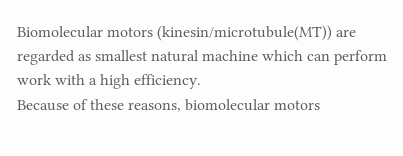Biomolecular motors (kinesin/microtubule(MT)) are regarded as smallest natural machine which can perform work with a high efficiency.
Because of these reasons, biomolecular motors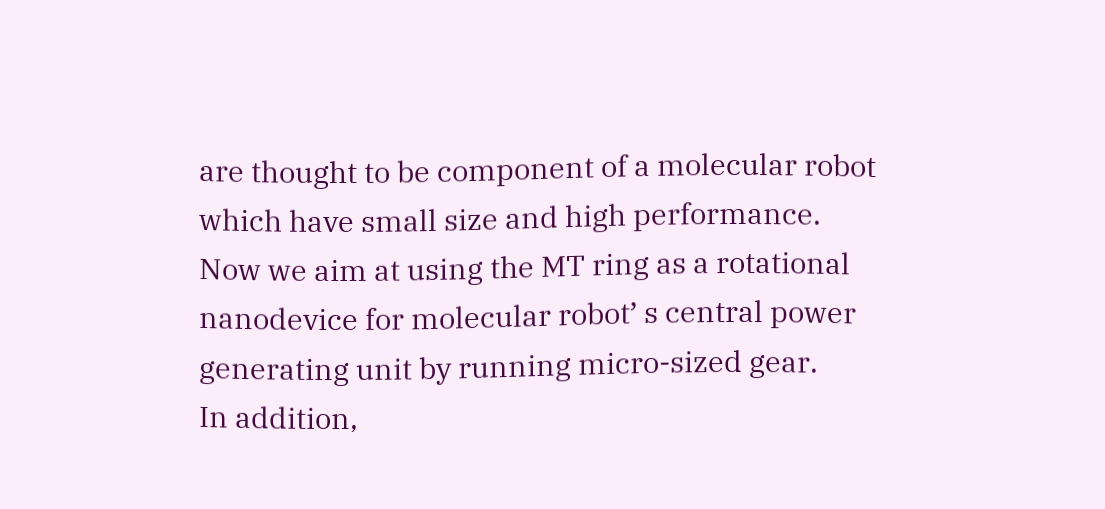are thought to be component of a molecular robot which have small size and high performance.
Now we aim at using the MT ring as a rotational nanodevice for molecular robot’ s central power generating unit by running micro-sized gear.
In addition,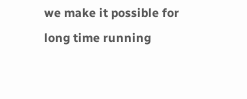we make it possible for long time running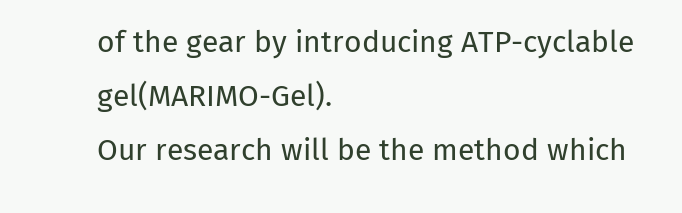of the gear by introducing ATP-cyclable gel(MARIMO-Gel).
Our research will be the method which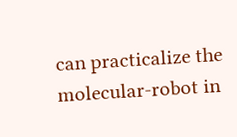can practicalize the molecular-robot in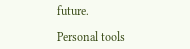future.

Personal tools